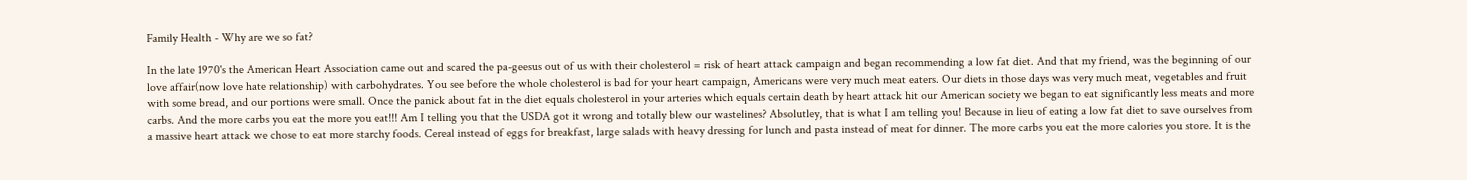Family Health - Why are we so fat?

In the late 1970's the American Heart Association came out and scared the pa-geesus out of us with their cholesterol = risk of heart attack campaign and began recommending a low fat diet. And that my friend, was the beginning of our love affair(now love hate relationship) with carbohydrates. You see before the whole cholesterol is bad for your heart campaign, Americans were very much meat eaters. Our diets in those days was very much meat, vegetables and fruit with some bread, and our portions were small. Once the panick about fat in the diet equals cholesterol in your arteries which equals certain death by heart attack hit our American society we began to eat significantly less meats and more carbs. And the more carbs you eat the more you eat!!! Am I telling you that the USDA got it wrong and totally blew our wastelines? Absolutley, that is what I am telling you! Because in lieu of eating a low fat diet to save ourselves from a massive heart attack we chose to eat more starchy foods. Cereal instead of eggs for breakfast, large salads with heavy dressing for lunch and pasta instead of meat for dinner. The more carbs you eat the more calories you store. It is the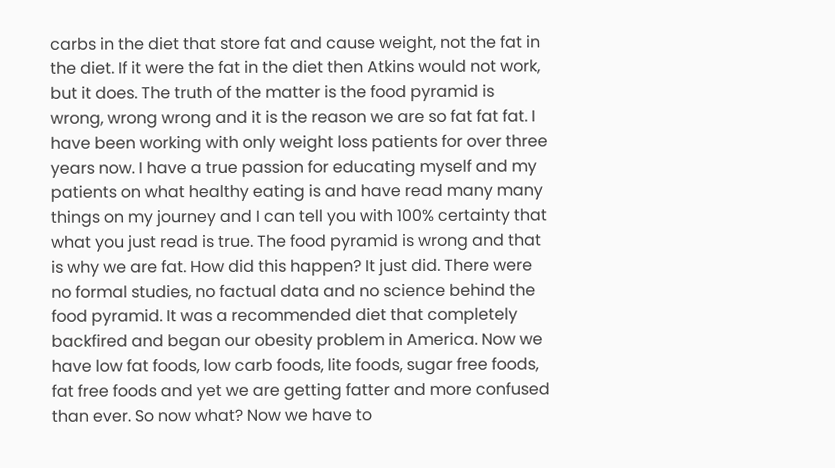carbs in the diet that store fat and cause weight, not the fat in the diet. If it were the fat in the diet then Atkins would not work, but it does. The truth of the matter is the food pyramid is wrong, wrong wrong and it is the reason we are so fat fat fat. I have been working with only weight loss patients for over three years now. I have a true passion for educating myself and my patients on what healthy eating is and have read many many things on my journey and I can tell you with 100% certainty that what you just read is true. The food pyramid is wrong and that is why we are fat. How did this happen? It just did. There were no formal studies, no factual data and no science behind the food pyramid. It was a recommended diet that completely backfired and began our obesity problem in America. Now we have low fat foods, low carb foods, lite foods, sugar free foods, fat free foods and yet we are getting fatter and more confused than ever. So now what? Now we have to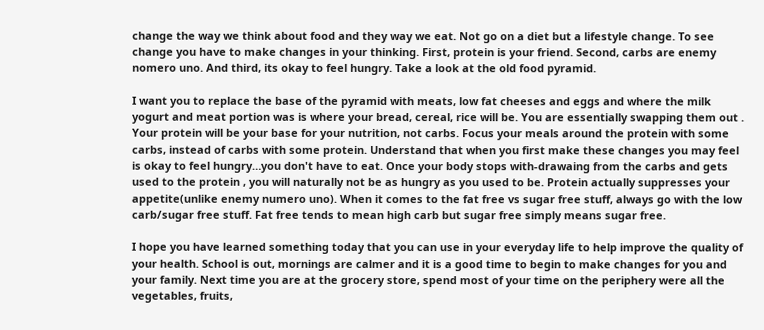change the way we think about food and they way we eat. Not go on a diet but a lifestyle change. To see change you have to make changes in your thinking. First, protein is your friend. Second, carbs are enemy nomero uno. And third, its okay to feel hungry. Take a look at the old food pyramid.

I want you to replace the base of the pyramid with meats, low fat cheeses and eggs and where the milk yogurt and meat portion was is where your bread, cereal, rice will be. You are essentially swapping them out . Your protein will be your base for your nutrition, not carbs. Focus your meals around the protein with some carbs, instead of carbs with some protein. Understand that when you first make these changes you may feel is okay to feel hungry…you don't have to eat. Once your body stops with-drawaing from the carbs and gets used to the protein , you will naturally not be as hungry as you used to be. Protein actually suppresses your appetite(unlike enemy numero uno). When it comes to the fat free vs sugar free stuff, always go with the low carb/sugar free stuff. Fat free tends to mean high carb but sugar free simply means sugar free.

I hope you have learned something today that you can use in your everyday life to help improve the quality of your health. School is out, mornings are calmer and it is a good time to begin to make changes for you and your family. Next time you are at the grocery store, spend most of your time on the periphery were all the vegetables, fruits,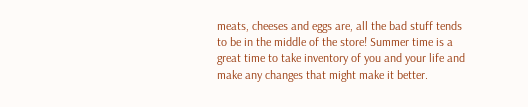meats, cheeses and eggs are, all the bad stuff tends to be in the middle of the store! Summer time is a great time to take inventory of you and your life and make any changes that might make it better.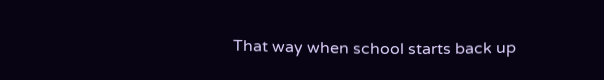That way when school starts back up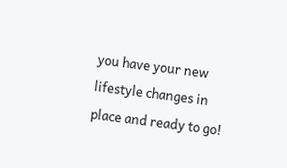you have your new lifestyle changes in place and ready to go!